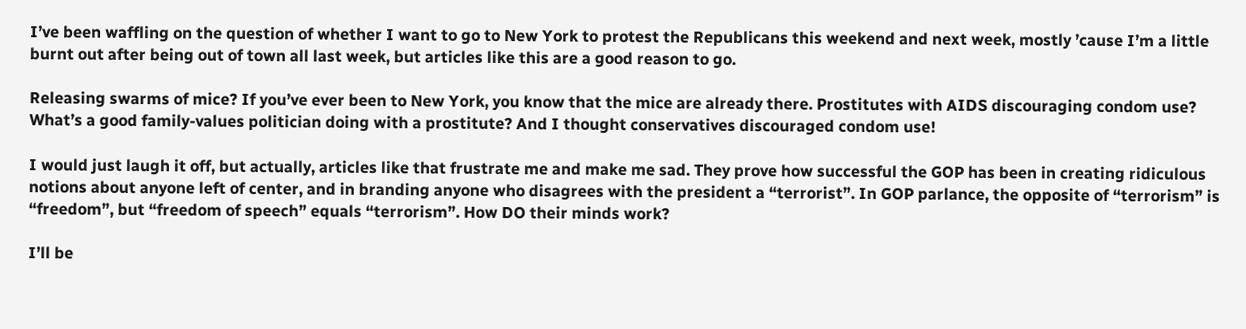I’ve been waffling on the question of whether I want to go to New York to protest the Republicans this weekend and next week, mostly ’cause I’m a little burnt out after being out of town all last week, but articles like this are a good reason to go.

Releasing swarms of mice? If you’ve ever been to New York, you know that the mice are already there. Prostitutes with AIDS discouraging condom use? What’s a good family-values politician doing with a prostitute? And I thought conservatives discouraged condom use!

I would just laugh it off, but actually, articles like that frustrate me and make me sad. They prove how successful the GOP has been in creating ridiculous notions about anyone left of center, and in branding anyone who disagrees with the president a “terrorist”. In GOP parlance, the opposite of “terrorism” is “freedom”, but “freedom of speech” equals “terrorism”. How DO their minds work?

I’ll be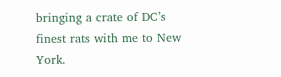bringing a crate of DC’s finest rats with me to New York.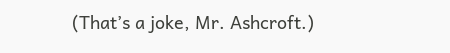(That’s a joke, Mr. Ashcroft.)